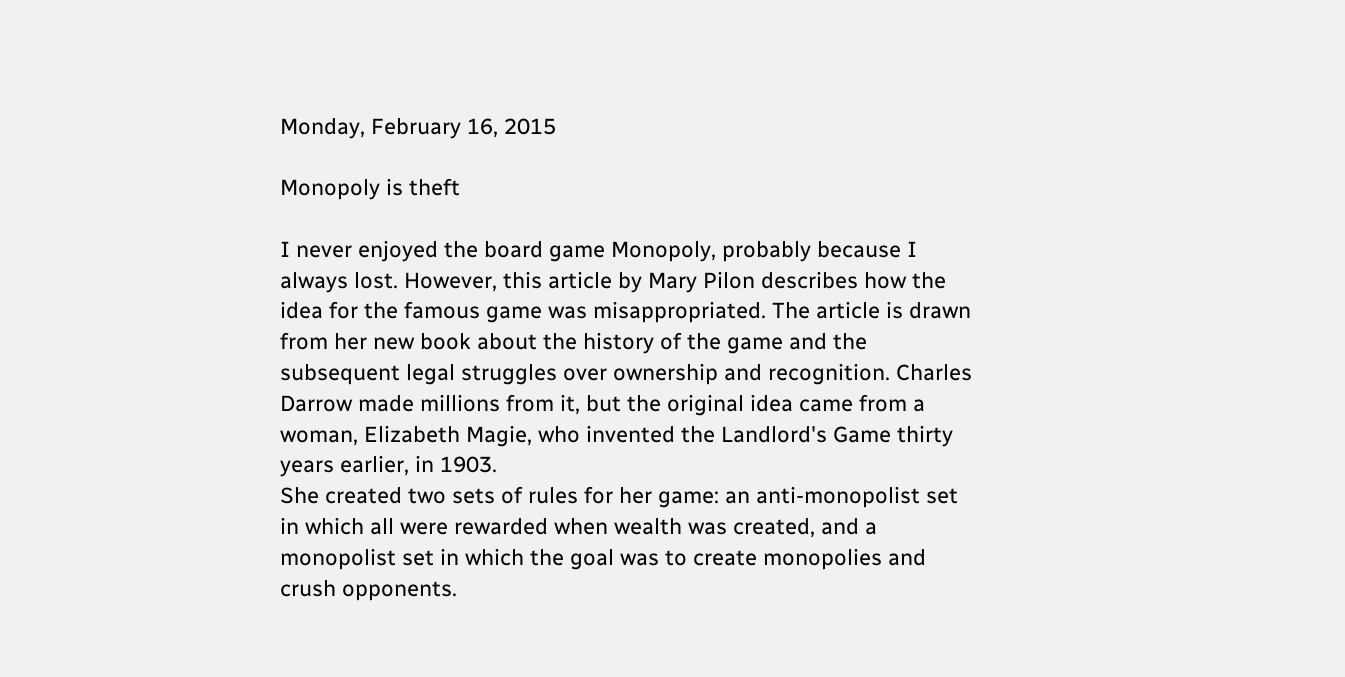Monday, February 16, 2015

Monopoly is theft

I never enjoyed the board game Monopoly, probably because I always lost. However, this article by Mary Pilon describes how the idea for the famous game was misappropriated. The article is drawn from her new book about the history of the game and the subsequent legal struggles over ownership and recognition. Charles Darrow made millions from it, but the original idea came from a woman, Elizabeth Magie, who invented the Landlord's Game thirty years earlier, in 1903.
She created two sets of rules for her game: an anti-monopolist set in which all were rewarded when wealth was created, and a monopolist set in which the goal was to create monopolies and crush opponents.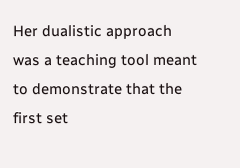Her dualistic approach was a teaching tool meant to demonstrate that the first set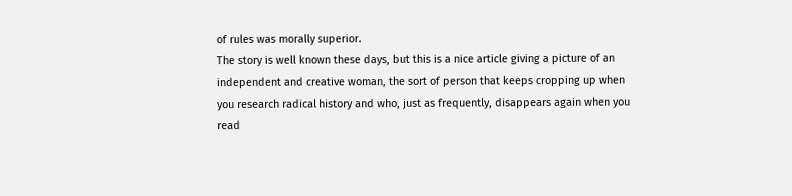of rules was morally superior.
The story is well known these days, but this is a nice article giving a picture of an independent and creative woman, the sort of person that keeps cropping up when you research radical history and who, just as frequently, disappears again when you read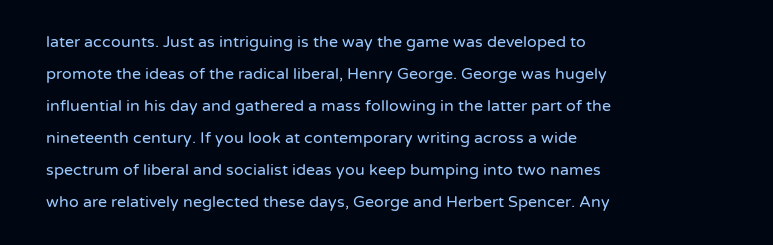later accounts. Just as intriguing is the way the game was developed to promote the ideas of the radical liberal, Henry George. George was hugely influential in his day and gathered a mass following in the latter part of the nineteenth century. If you look at contemporary writing across a wide spectrum of liberal and socialist ideas you keep bumping into two names who are relatively neglected these days, George and Herbert Spencer. Any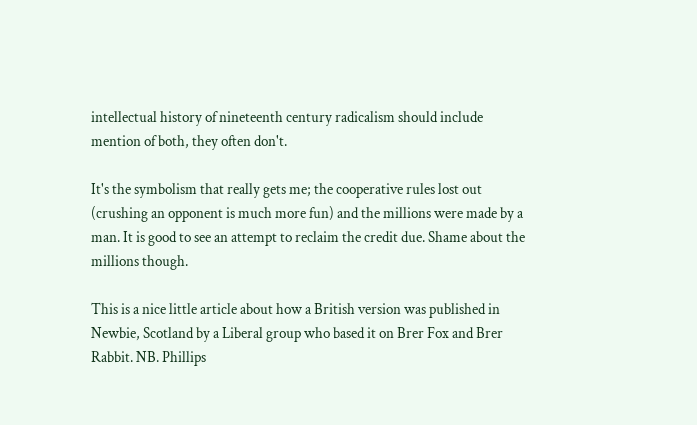intellectual history of nineteenth century radicalism should include mention of both, they often don't.

It's the symbolism that really gets me; the cooperative rules lost out (crushing an opponent is much more fun) and the millions were made by a man. It is good to see an attempt to reclaim the credit due. Shame about the millions though.

This is a nice little article about how a British version was published in Newbie, Scotland by a Liberal group who based it on Brer Fox and Brer Rabbit. NB. Phillips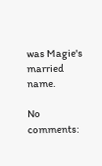was Magie's married name.

No comments: